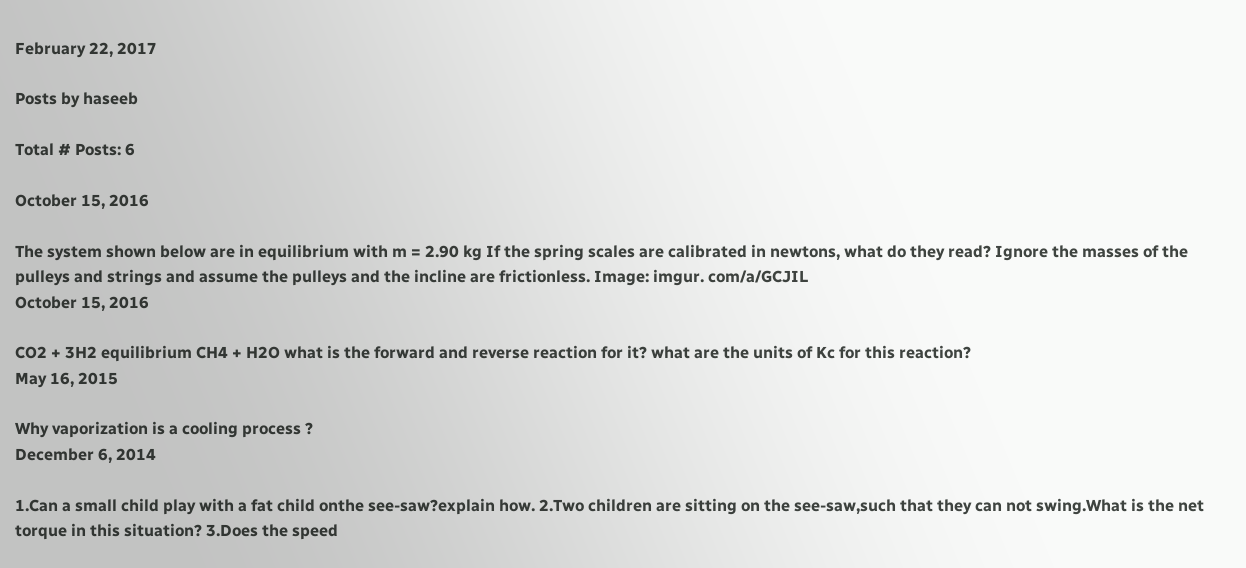February 22, 2017

Posts by haseeb

Total # Posts: 6

October 15, 2016

The system shown below are in equilibrium with m = 2.90 kg If the spring scales are calibrated in newtons, what do they read? Ignore the masses of the pulleys and strings and assume the pulleys and the incline are frictionless. Image: imgur. com/a/GCJIL
October 15, 2016

CO2 + 3H2 equilibrium CH4 + H2O what is the forward and reverse reaction for it? what are the units of Kc for this reaction?
May 16, 2015

Why vaporization is a cooling process ?
December 6, 2014

1.Can a small child play with a fat child onthe see-saw?explain how. 2.Two children are sitting on the see-saw,such that they can not swing.What is the net torque in this situation? 3.Does the speed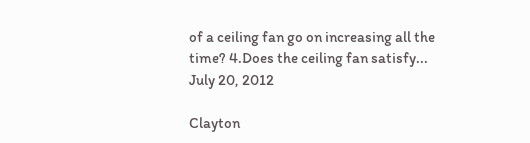of a ceiling fan go on increasing all the time? 4.Does the ceiling fan satisfy...
July 20, 2012

Clayton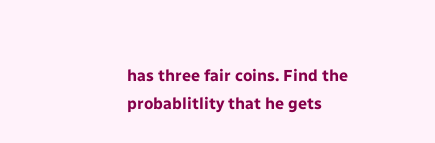has three fair coins. Find the probablitlity that he gets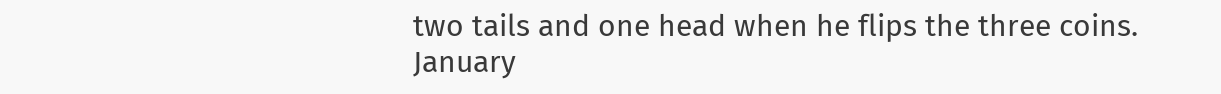two tails and one head when he flips the three coins.
January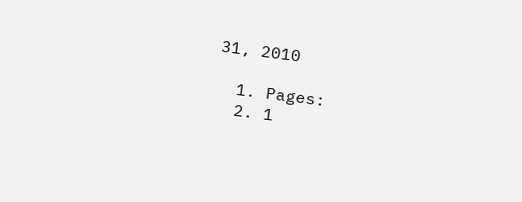31, 2010

  1. Pages:
  2. 1